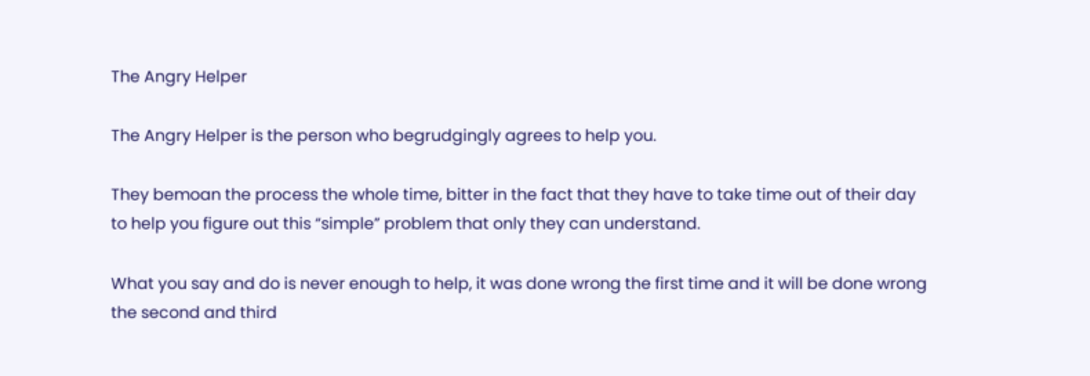The Angry Helper

The Angry Helper is the person who begrudgingly agrees to help you.

They bemoan the process the whole time, bitter in the fact that they have to take time out of their day to help you figure out this “simple” problem that only they can understand.

What you say and do is never enough to help, it was done wrong the first time and it will be done wrong the second and third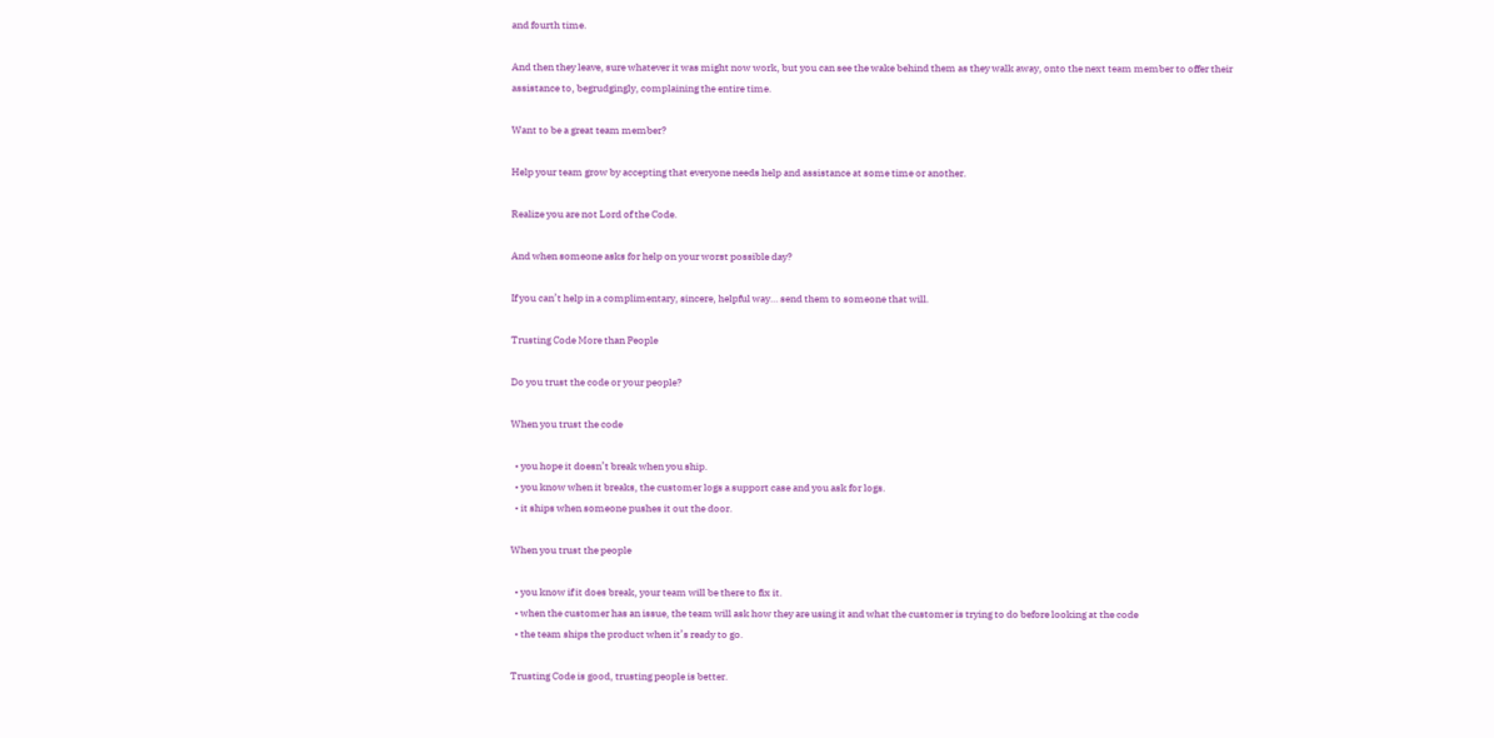and fourth time.

And then they leave, sure whatever it was might now work, but you can see the wake behind them as they walk away, onto the next team member to offer their assistance to, begrudgingly, complaining the entire time.

Want to be a great team member?

Help your team grow by accepting that everyone needs help and assistance at some time or another.

Realize you are not Lord of the Code.

And when someone asks for help on your worst possible day?

If you can’t help in a complimentary, sincere, helpful way… send them to someone that will.

Trusting Code More than People

Do you trust the code or your people?

When you trust the code

  • you hope it doesn’t break when you ship.
  • you know when it breaks, the customer logs a support case and you ask for logs.
  • it ships when someone pushes it out the door.

When you trust the people

  • you know if it does break, your team will be there to fix it.
  • when the customer has an issue, the team will ask how they are using it and what the customer is trying to do before looking at the code
  • the team ships the product when it’s ready to go.

Trusting Code is good, trusting people is better.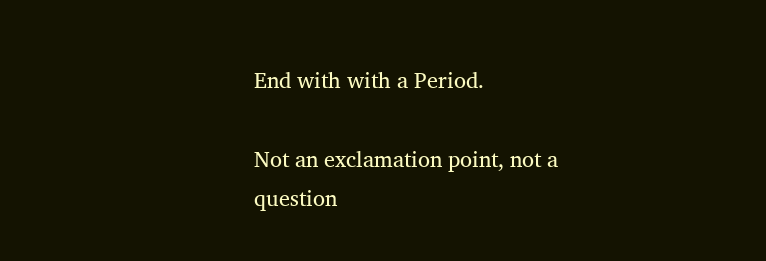End with with a Period.

Not an exclamation point, not a question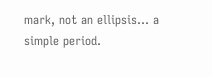mark, not an ellipsis… a simple period.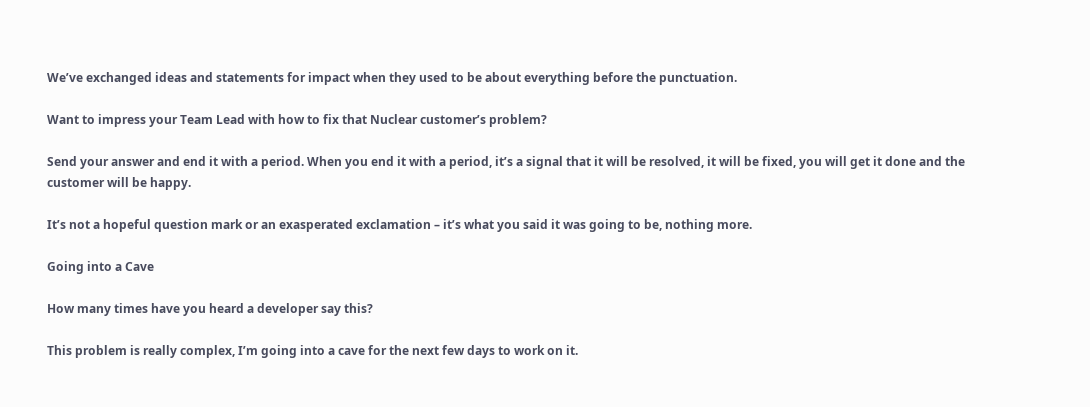We’ve exchanged ideas and statements for impact when they used to be about everything before the punctuation.

Want to impress your Team Lead with how to fix that Nuclear customer’s problem?

Send your answer and end it with a period. When you end it with a period, it’s a signal that it will be resolved, it will be fixed, you will get it done and the customer will be happy.

It’s not a hopeful question mark or an exasperated exclamation – it’s what you said it was going to be, nothing more.

Going into a Cave

How many times have you heard a developer say this?

This problem is really complex, I’m going into a cave for the next few days to work on it.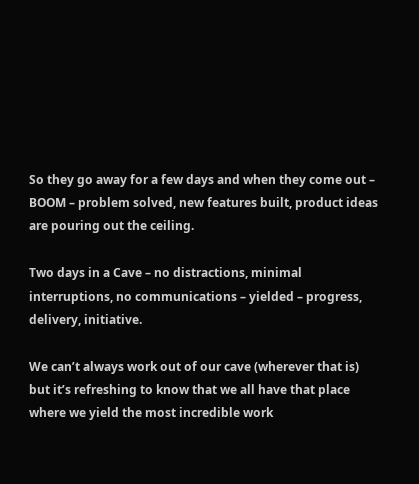So they go away for a few days and when they come out – BOOM – problem solved, new features built, product ideas are pouring out the ceiling.

Two days in a Cave – no distractions, minimal interruptions, no communications – yielded – progress, delivery, initiative.

We can’t always work out of our cave (wherever that is) but it’s refreshing to know that we all have that place where we yield the most incredible work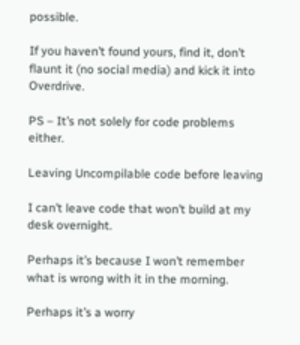possible.

If you haven’t found yours, find it, don’t flaunt it (no social media) and kick it into Overdrive.

PS – It’s not solely for code problems either.

Leaving Uncompilable code before leaving

I can’t leave code that won’t build at my desk overnight.

Perhaps it’s because I won’t remember what is wrong with it in the morning.

Perhaps it’s a worry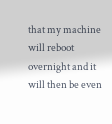that my machine will reboot overnight and it will then be even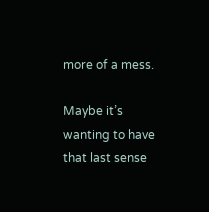more of a mess.

Maybe it’s wanting to have that last sense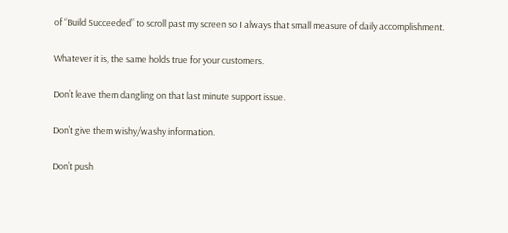of “Build Succeeded” to scroll past my screen so I always that small measure of daily accomplishment.

Whatever it is, the same holds true for your customers.

Don’t leave them dangling on that last minute support issue.

Don’t give them wishy/washy information.

Don’t push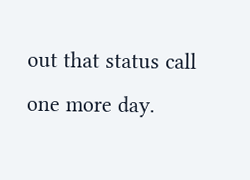out that status call one more day.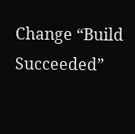Change “Build Succeeded”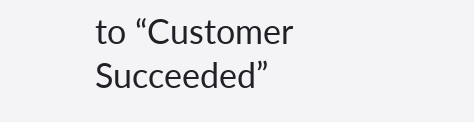to “Customer Succeeded”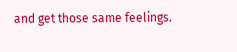and get those same feelings.